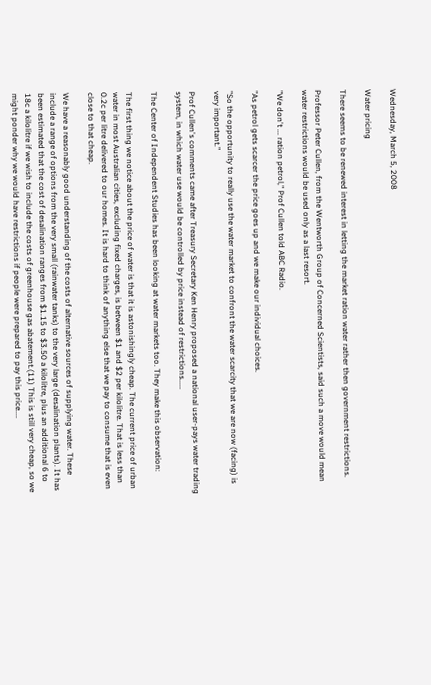Wednesday, March 5, 2008

Water pricing

There seems to be renewed interest in letting the market ration water rather then government restrictions.

Professor Peter Cullen, from the Wentworth Group of Concerned Scientists, said such a move would mean water restrictions would be used only as a last resort.

"We don't ... ration petrol," Prof Cullen told ABC Radio.

"As petrol gets scarcer the price goes up and we make our individual choices.

"So the opportunity to really use the water market to confront the water scarcity that we are now (facing) is very important."

Prof Cullen's comments came after Treasury Secretary Ken Henry proposed a national user-pays water trading system, in which water use would be controlled by price instead of restrictions.....

The Center of Independent Studies has been looking at water markets too. They make this observation:

The first thing we notice about the price of water is that it is astonishingly cheap. The current price of urban water in most Australian cities, excluding fixed charges, is between $1 and $2 per kilolitre. That is less than 0.2c per litre delivered to our homes. It is hard to think of anything else that we pay to consume that is even close to that cheap.

We have a reasonably good understanding of the costs of alternative sources of supplying water. These include a range of options from the very small (rainwater tanks) to the very large (desalination plants). It has been estimated that the cost of desalination ranges from $1.15 to $3.50 a kilolitre, plus an additional 6 to 18c a kilolitre if we wish to include the costs of greenhouse gas abatement.(11) This is still very cheap, so we might ponder why we would have restrictions if people were prepared to pay this price....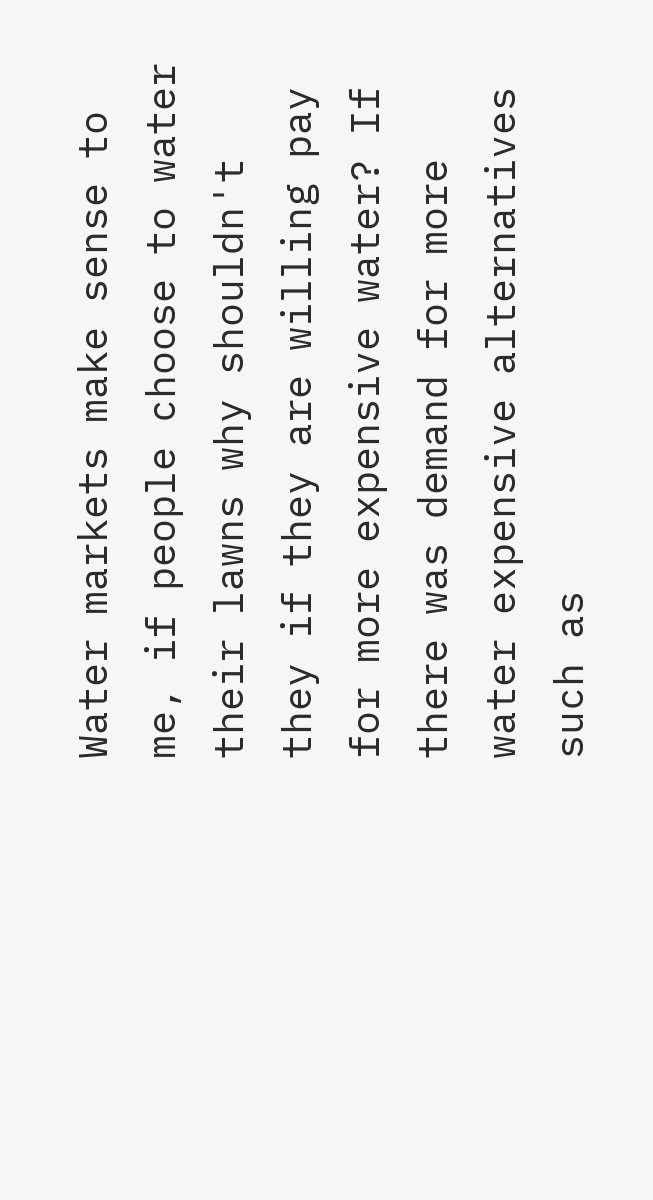Water markets make sense to me, if people choose to water their lawns why shouldn't they if they are willing pay for more expensive water? If there was demand for more water expensive alternatives such as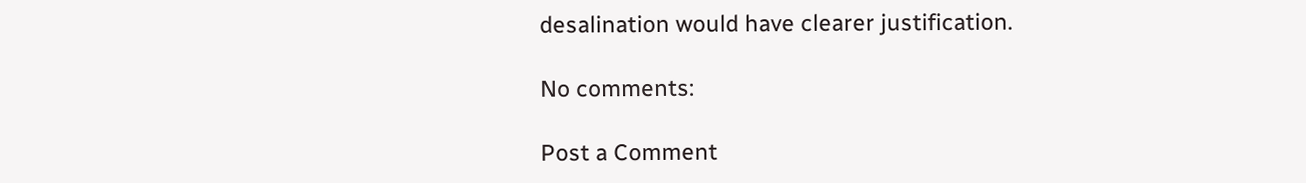desalination would have clearer justification.

No comments:

Post a Comment